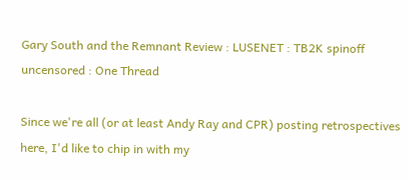Gary South and the Remnant Review : LUSENET : TB2K spinoff uncensored : One Thread

Since we're all (or at least Andy Ray and CPR) posting retrospectives here, I'd like to chip in with my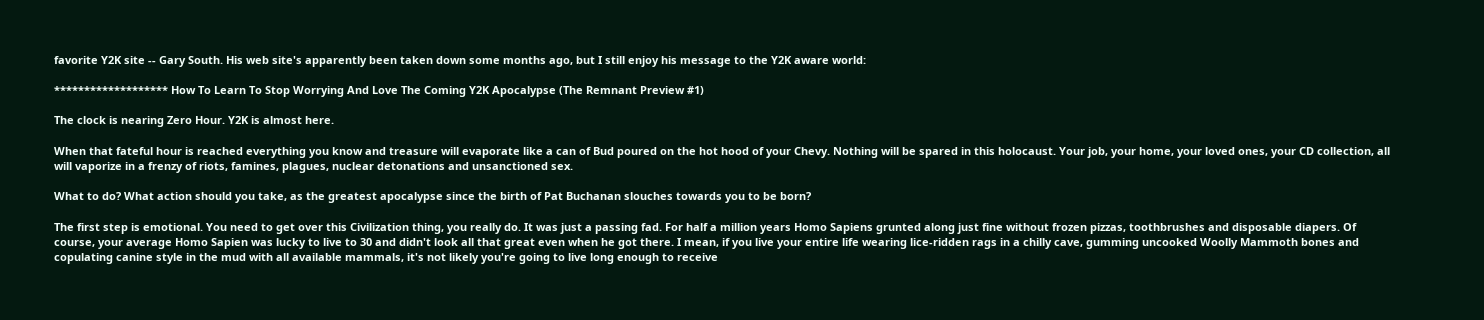favorite Y2K site -- Gary South. His web site's apparently been taken down some months ago, but I still enjoy his message to the Y2K aware world:

******************* How To Learn To Stop Worrying And Love The Coming Y2K Apocalypse (The Remnant Preview #1)

The clock is nearing Zero Hour. Y2K is almost here.

When that fateful hour is reached everything you know and treasure will evaporate like a can of Bud poured on the hot hood of your Chevy. Nothing will be spared in this holocaust. Your job, your home, your loved ones, your CD collection, all will vaporize in a frenzy of riots, famines, plagues, nuclear detonations and unsanctioned sex.

What to do? What action should you take, as the greatest apocalypse since the birth of Pat Buchanan slouches towards you to be born?

The first step is emotional. You need to get over this Civilization thing, you really do. It was just a passing fad. For half a million years Homo Sapiens grunted along just fine without frozen pizzas, toothbrushes and disposable diapers. Of course, your average Homo Sapien was lucky to live to 30 and didn't look all that great even when he got there. I mean, if you live your entire life wearing lice-ridden rags in a chilly cave, gumming uncooked Woolly Mammoth bones and copulating canine style in the mud with all available mammals, it's not likely you're going to live long enough to receive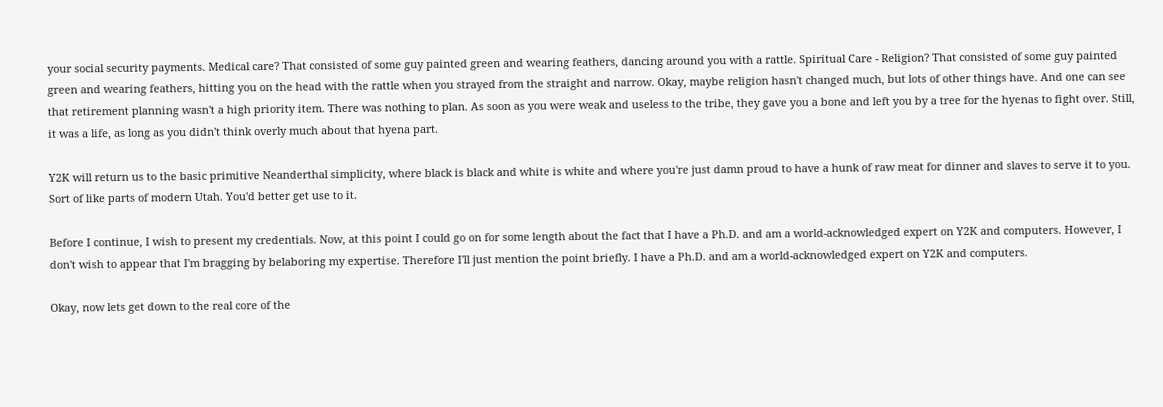your social security payments. Medical care? That consisted of some guy painted green and wearing feathers, dancing around you with a rattle. Spiritual Care - Religion? That consisted of some guy painted green and wearing feathers, hitting you on the head with the rattle when you strayed from the straight and narrow. Okay, maybe religion hasn't changed much, but lots of other things have. And one can see that retirement planning wasn't a high priority item. There was nothing to plan. As soon as you were weak and useless to the tribe, they gave you a bone and left you by a tree for the hyenas to fight over. Still, it was a life, as long as you didn't think overly much about that hyena part.

Y2K will return us to the basic primitive Neanderthal simplicity, where black is black and white is white and where you're just damn proud to have a hunk of raw meat for dinner and slaves to serve it to you. Sort of like parts of modern Utah. You'd better get use to it.

Before I continue, I wish to present my credentials. Now, at this point I could go on for some length about the fact that I have a Ph.D. and am a world-acknowledged expert on Y2K and computers. However, I don't wish to appear that I'm bragging by belaboring my expertise. Therefore I'll just mention the point briefly. I have a Ph.D. and am a world-acknowledged expert on Y2K and computers.

Okay, now lets get down to the real core of the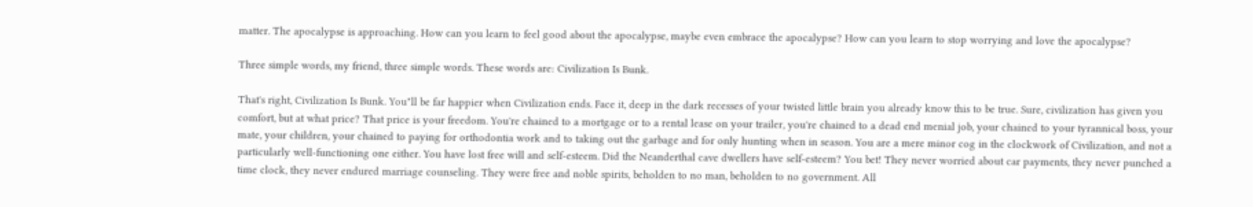matter. The apocalypse is approaching. How can you learn to feel good about the apocalypse, maybe even embrace the apocalypse? How can you learn to stop worrying and love the apocalypse?

Three simple words, my friend, three simple words. These words are: Civilization Is Bunk.

That's right, Civilization Is Bunk. You"ll be far happier when Civilization ends. Face it, deep in the dark recesses of your twisted little brain you already know this to be true. Sure, civilization has given you comfort, but at what price? That price is your freedom. You're chained to a mortgage or to a rental lease on your trailer, you're chained to a dead end menial job, your chained to your tyrannical boss, your mate, your children, your chained to paying for orthodontia work and to taking out the garbage and for only hunting when in season. You are a mere minor cog in the clockwork of Civilization, and not a particularly well-functioning one either. You have lost free will and self-esteem. Did the Neanderthal cave dwellers have self-esteem? You bet! They never worried about car payments, they never punched a time clock, they never endured marriage counseling. They were free and noble spirits, beholden to no man, beholden to no government. All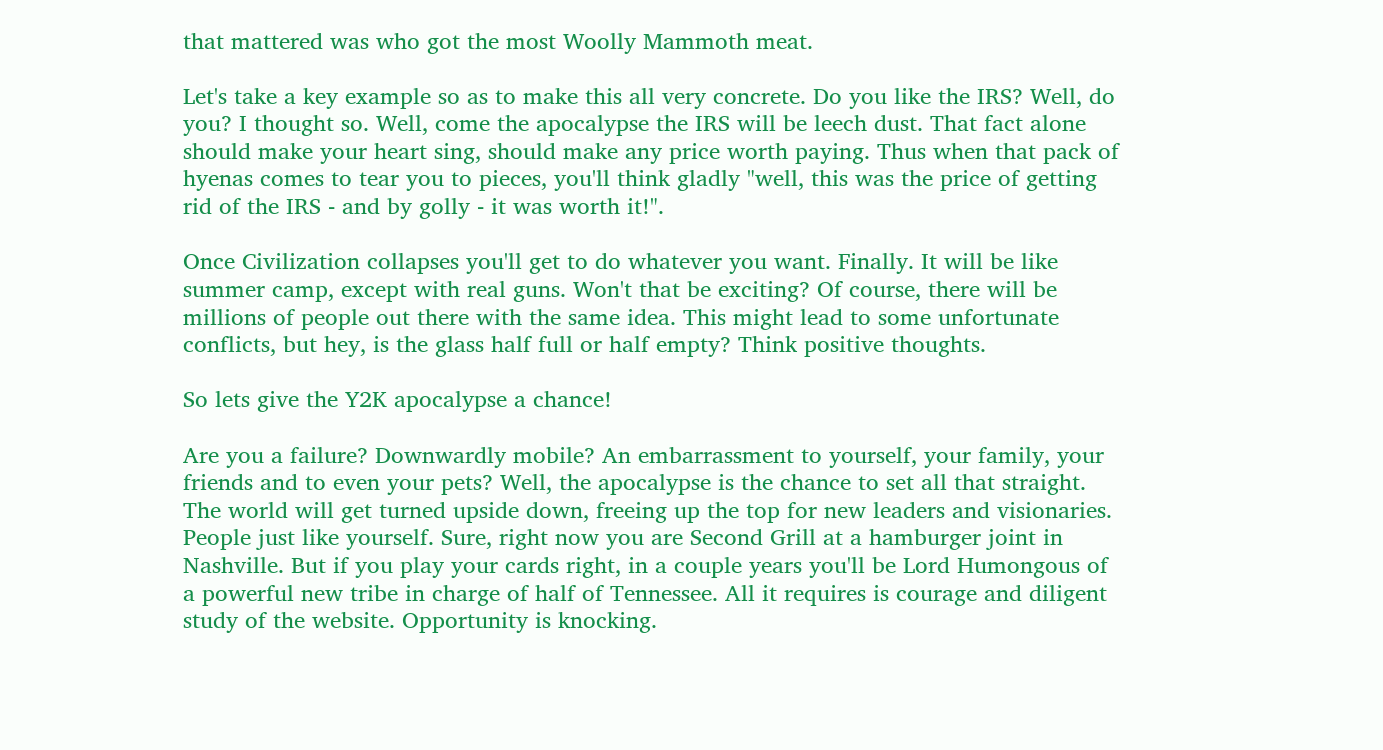that mattered was who got the most Woolly Mammoth meat.

Let's take a key example so as to make this all very concrete. Do you like the IRS? Well, do you? I thought so. Well, come the apocalypse the IRS will be leech dust. That fact alone should make your heart sing, should make any price worth paying. Thus when that pack of hyenas comes to tear you to pieces, you'll think gladly "well, this was the price of getting rid of the IRS - and by golly - it was worth it!".

Once Civilization collapses you'll get to do whatever you want. Finally. It will be like summer camp, except with real guns. Won't that be exciting? Of course, there will be millions of people out there with the same idea. This might lead to some unfortunate conflicts, but hey, is the glass half full or half empty? Think positive thoughts.

So lets give the Y2K apocalypse a chance!

Are you a failure? Downwardly mobile? An embarrassment to yourself, your family, your friends and to even your pets? Well, the apocalypse is the chance to set all that straight. The world will get turned upside down, freeing up the top for new leaders and visionaries. People just like yourself. Sure, right now you are Second Grill at a hamburger joint in Nashville. But if you play your cards right, in a couple years you'll be Lord Humongous of a powerful new tribe in charge of half of Tennessee. All it requires is courage and diligent study of the website. Opportunity is knocking.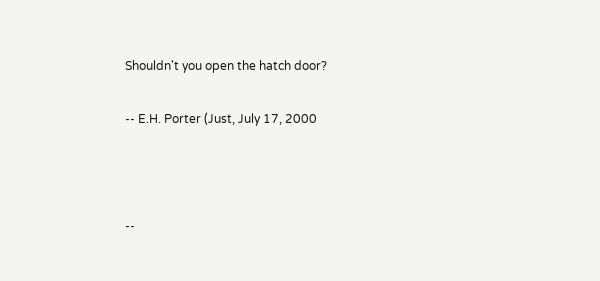Shouldn't you open the hatch door?

-- E.H. Porter (Just, July 17, 2000



--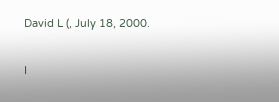David L (, July 18, 2000.

I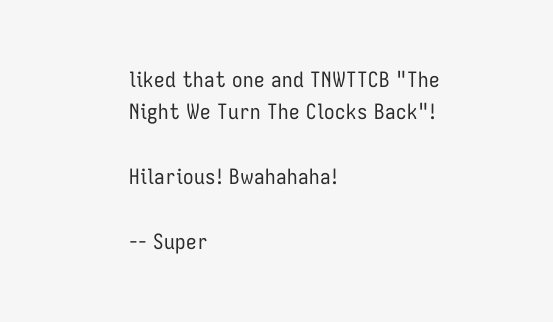liked that one and TNWTTCB "The Night We Turn The Clocks Back"!

Hilarious! Bwahahaha!

-- Super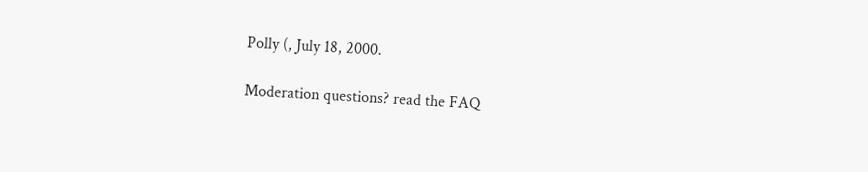Polly (, July 18, 2000.

Moderation questions? read the FAQ